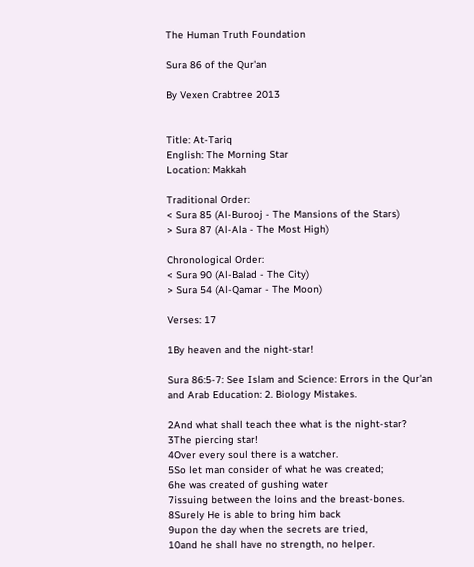The Human Truth Foundation

Sura 86 of the Qur'an

By Vexen Crabtree 2013


Title: At-Tariq
English: The Morning Star
Location: Makkah

Traditional Order:
< Sura 85 (Al-Burooj - The Mansions of the Stars)
> Sura 87 (Al-Ala - The Most High)

Chronological Order:
< Sura 90 (Al-Balad - The City)
> Sura 54 (Al-Qamar - The Moon)

Verses: 17

1By heaven and the night-star!

Sura 86:5-7: See Islam and Science: Errors in the Qur'an and Arab Education: 2. Biology Mistakes.

2And what shall teach thee what is the night-star?
3The piercing star!
4Over every soul there is a watcher.
5So let man consider of what he was created;
6he was created of gushing water
7issuing between the loins and the breast-bones.
8Surely He is able to bring him back
9upon the day when the secrets are tried,
10and he shall have no strength, no helper.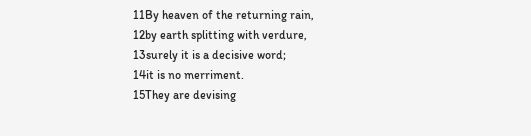11By heaven of the returning rain,
12by earth splitting with verdure,
13surely it is a decisive word;
14it is no merriment.
15They are devising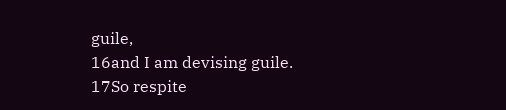guile,
16and I am devising guile.
17So respite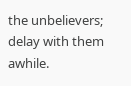the unbelievers; delay with them awhile.